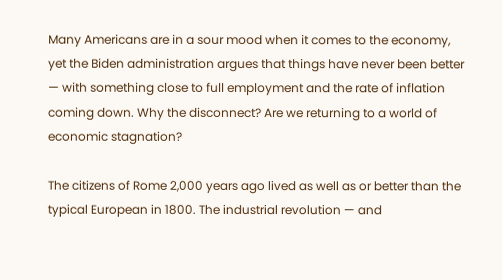Many Americans are in a sour mood when it comes to the economy, yet the Biden administration argues that things have never been better — with something close to full employment and the rate of inflation coming down. Why the disconnect? Are we returning to a world of economic stagnation?

The citizens of Rome 2,000 years ago lived as well as or better than the typical European in 1800. The industrial revolution — and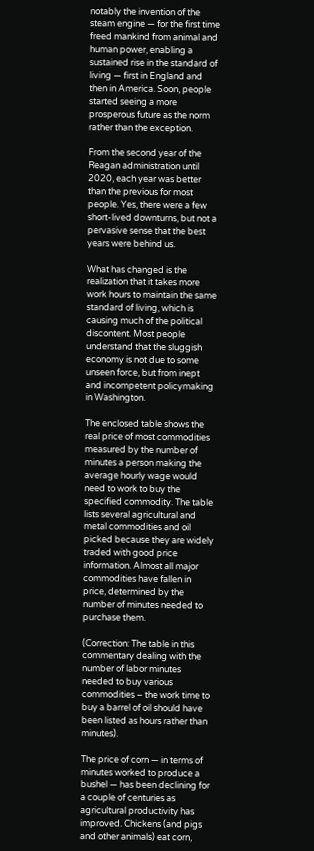notably the invention of the steam engine — for the first time freed mankind from animal and human power, enabling a sustained rise in the standard of living — first in England and then in America. Soon, people started seeing a more prosperous future as the norm rather than the exception.

From the second year of the Reagan administration until 2020, each year was better than the previous for most people. Yes, there were a few short-lived downturns, but not a pervasive sense that the best years were behind us.

What has changed is the realization that it takes more work hours to maintain the same standard of living, which is causing much of the political discontent. Most people understand that the sluggish economy is not due to some unseen force, but from inept and incompetent policymaking in Washington.

The enclosed table shows the real price of most commodities measured by the number of minutes a person making the average hourly wage would need to work to buy the specified commodity. The table lists several agricultural and metal commodities and oil picked because they are widely traded with good price information. Almost all major commodities have fallen in price, determined by the number of minutes needed to purchase them.

(Correction: The table in this commentary dealing with the number of labor minutes needed to buy various commodities – the work time to buy a barrel of oil should have been listed as hours rather than minutes).

The price of corn — in terms of minutes worked to produce a bushel — has been declining for a couple of centuries as agricultural productivity has improved. Chickens (and pigs and other animals) eat corn,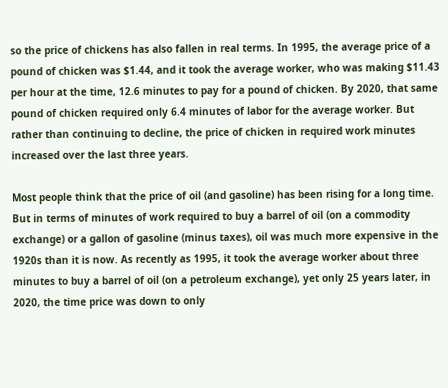so the price of chickens has also fallen in real terms. In 1995, the average price of a pound of chicken was $1.44, and it took the average worker, who was making $11.43 per hour at the time, 12.6 minutes to pay for a pound of chicken. By 2020, that same pound of chicken required only 6.4 minutes of labor for the average worker. But rather than continuing to decline, the price of chicken in required work minutes increased over the last three years.

Most people think that the price of oil (and gasoline) has been rising for a long time. But in terms of minutes of work required to buy a barrel of oil (on a commodity exchange) or a gallon of gasoline (minus taxes), oil was much more expensive in the 1920s than it is now. As recently as 1995, it took the average worker about three minutes to buy a barrel of oil (on a petroleum exchange), yet only 25 years later, in 2020, the time price was down to only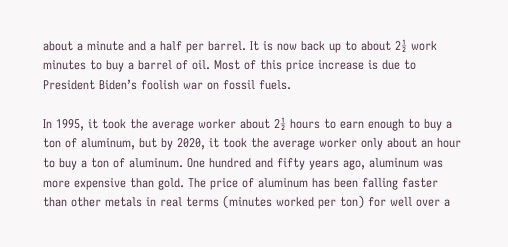about a minute and a half per barrel. It is now back up to about 2½ work minutes to buy a barrel of oil. Most of this price increase is due to President Biden’s foolish war on fossil fuels.

In 1995, it took the average worker about 2½ hours to earn enough to buy a ton of aluminum, but by 2020, it took the average worker only about an hour to buy a ton of aluminum. One hundred and fifty years ago, aluminum was more expensive than gold. The price of aluminum has been falling faster than other metals in real terms (minutes worked per ton) for well over a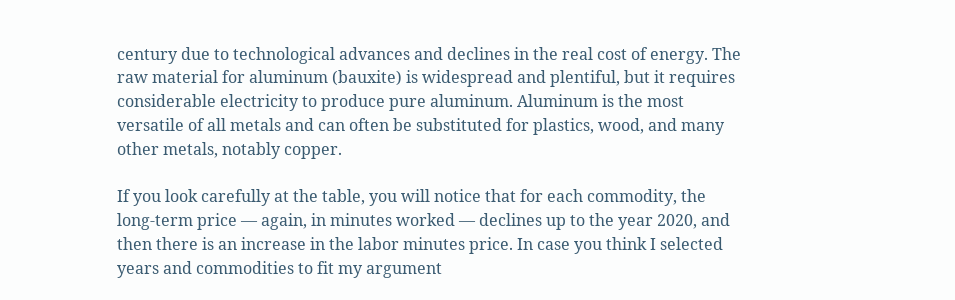century due to technological advances and declines in the real cost of energy. The raw material for aluminum (bauxite) is widespread and plentiful, but it requires considerable electricity to produce pure aluminum. Aluminum is the most versatile of all metals and can often be substituted for plastics, wood, and many other metals, notably copper.

If you look carefully at the table, you will notice that for each commodity, the long-term price — again, in minutes worked — declines up to the year 2020, and then there is an increase in the labor minutes price. In case you think I selected years and commodities to fit my argument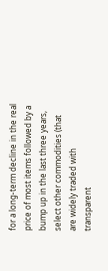for a long-term decline in the real price of most items followed by a bump up in the last three years, select other commodities (that are widely traded with transparent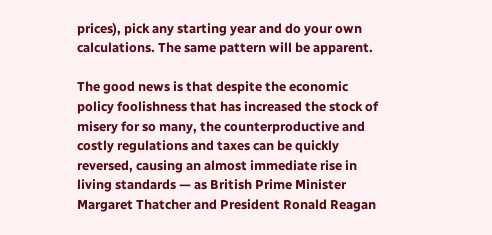prices), pick any starting year and do your own calculations. The same pattern will be apparent.

The good news is that despite the economic policy foolishness that has increased the stock of misery for so many, the counterproductive and costly regulations and taxes can be quickly reversed, causing an almost immediate rise in living standards — as British Prime Minister Margaret Thatcher and President Ronald Reagan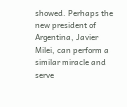showed. Perhaps the new president of Argentina, Javier Milei, can perform a similar miracle and serve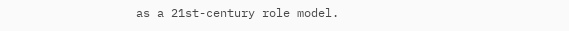as a 21st-century role model.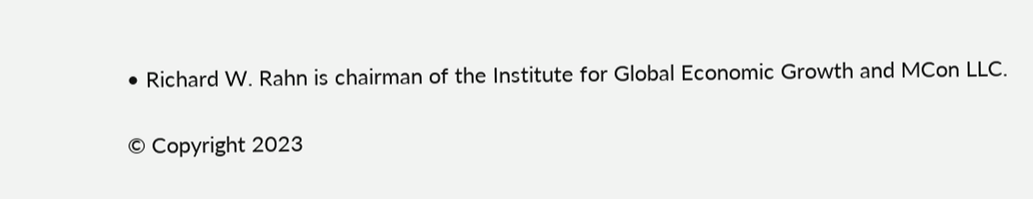• Richard W. Rahn is chairman of the Institute for Global Economic Growth and MCon LLC.

© Copyright 2023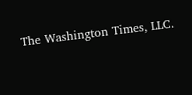The Washington Times, LLC.